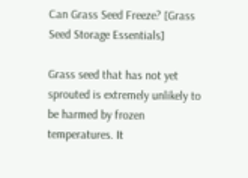Can Grass Seed Freeze? [Grass Seed Storage Essentials]

Grass seed that has not yet sprouted is extremely unlikely to be harmed by frozen temperatures. It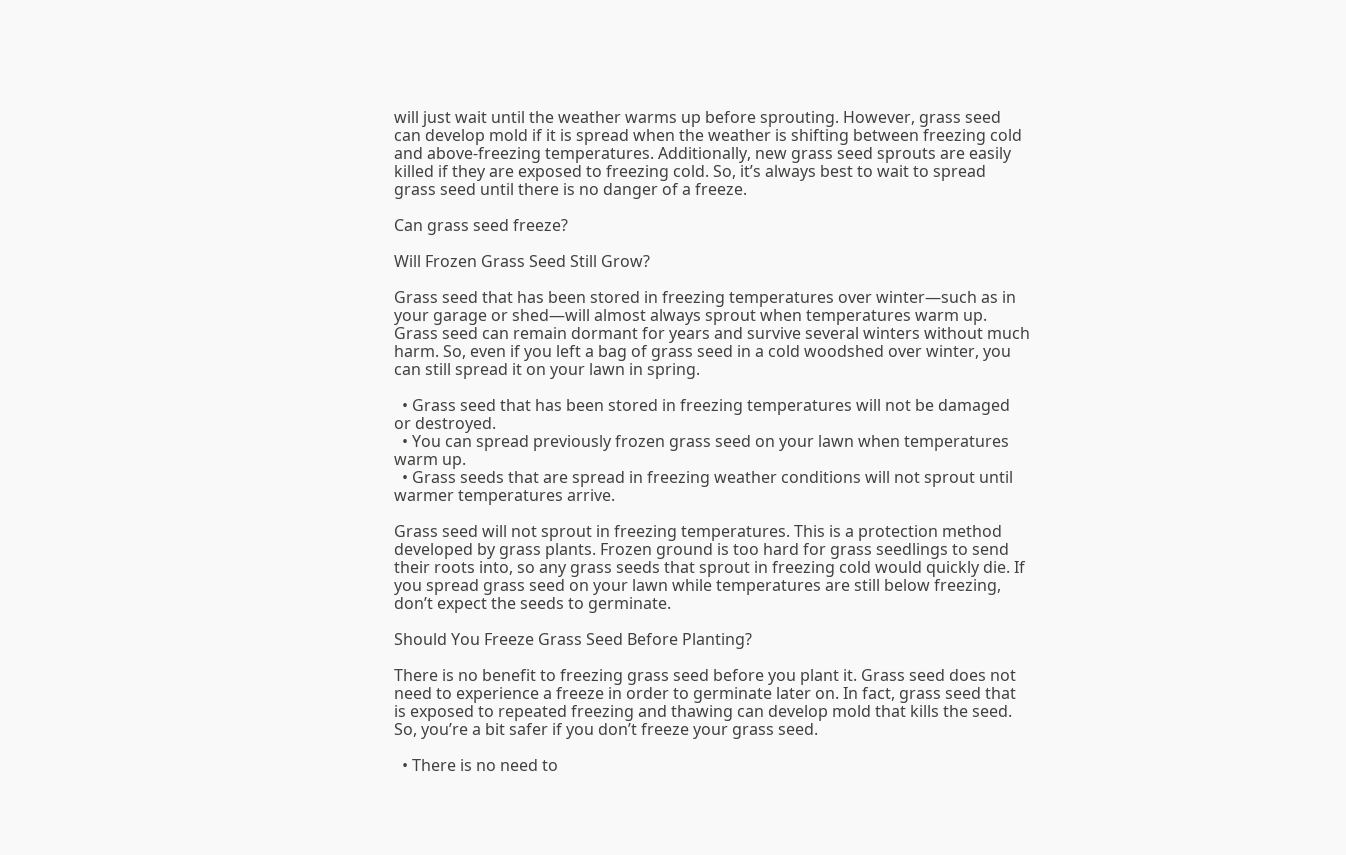will just wait until the weather warms up before sprouting. However, grass seed can develop mold if it is spread when the weather is shifting between freezing cold and above-freezing temperatures. Additionally, new grass seed sprouts are easily killed if they are exposed to freezing cold. So, it’s always best to wait to spread grass seed until there is no danger of a freeze.

Can grass seed freeze?

Will Frozen Grass Seed Still Grow?

Grass seed that has been stored in freezing temperatures over winter—such as in your garage or shed—will almost always sprout when temperatures warm up. Grass seed can remain dormant for years and survive several winters without much harm. So, even if you left a bag of grass seed in a cold woodshed over winter, you can still spread it on your lawn in spring.

  • Grass seed that has been stored in freezing temperatures will not be damaged or destroyed.
  • You can spread previously frozen grass seed on your lawn when temperatures warm up.
  • Grass seeds that are spread in freezing weather conditions will not sprout until warmer temperatures arrive.

Grass seed will not sprout in freezing temperatures. This is a protection method developed by grass plants. Frozen ground is too hard for grass seedlings to send their roots into, so any grass seeds that sprout in freezing cold would quickly die. If you spread grass seed on your lawn while temperatures are still below freezing, don’t expect the seeds to germinate.

Should You Freeze Grass Seed Before Planting?

There is no benefit to freezing grass seed before you plant it. Grass seed does not need to experience a freeze in order to germinate later on. In fact, grass seed that is exposed to repeated freezing and thawing can develop mold that kills the seed. So, you’re a bit safer if you don’t freeze your grass seed.

  • There is no need to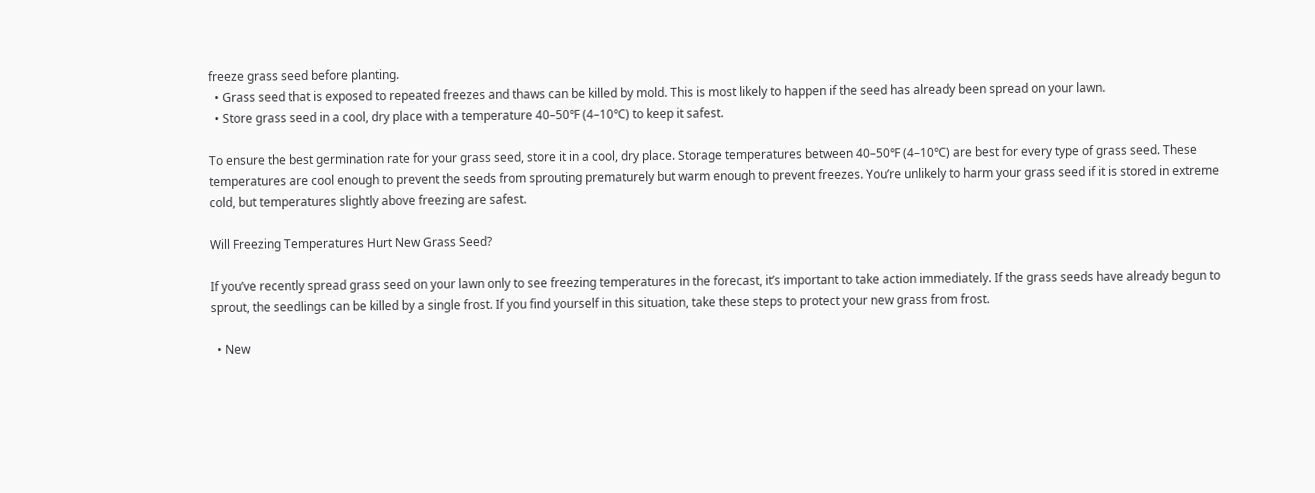freeze grass seed before planting.
  • Grass seed that is exposed to repeated freezes and thaws can be killed by mold. This is most likely to happen if the seed has already been spread on your lawn.
  • Store grass seed in a cool, dry place with a temperature 40–50℉ (4–10℃) to keep it safest.

To ensure the best germination rate for your grass seed, store it in a cool, dry place. Storage temperatures between 40–50℉ (4–10℃) are best for every type of grass seed. These temperatures are cool enough to prevent the seeds from sprouting prematurely but warm enough to prevent freezes. You’re unlikely to harm your grass seed if it is stored in extreme cold, but temperatures slightly above freezing are safest.

Will Freezing Temperatures Hurt New Grass Seed?

If you’ve recently spread grass seed on your lawn only to see freezing temperatures in the forecast, it’s important to take action immediately. If the grass seeds have already begun to sprout, the seedlings can be killed by a single frost. If you find yourself in this situation, take these steps to protect your new grass from frost.

  • New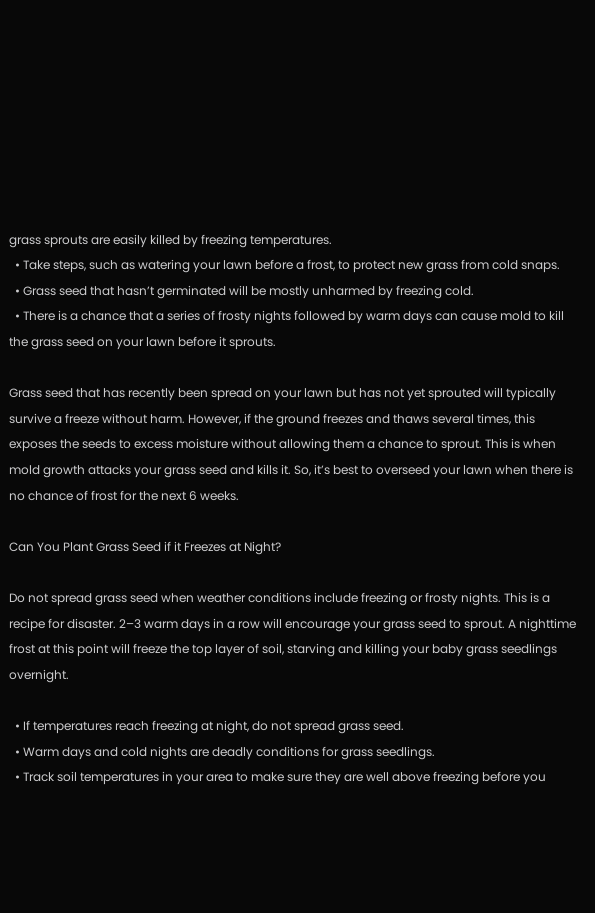grass sprouts are easily killed by freezing temperatures.
  • Take steps, such as watering your lawn before a frost, to protect new grass from cold snaps.
  • Grass seed that hasn’t germinated will be mostly unharmed by freezing cold.
  • There is a chance that a series of frosty nights followed by warm days can cause mold to kill the grass seed on your lawn before it sprouts.

Grass seed that has recently been spread on your lawn but has not yet sprouted will typically survive a freeze without harm. However, if the ground freezes and thaws several times, this exposes the seeds to excess moisture without allowing them a chance to sprout. This is when mold growth attacks your grass seed and kills it. So, it’s best to overseed your lawn when there is no chance of frost for the next 6 weeks.

Can You Plant Grass Seed if it Freezes at Night?

Do not spread grass seed when weather conditions include freezing or frosty nights. This is a recipe for disaster. 2–3 warm days in a row will encourage your grass seed to sprout. A nighttime frost at this point will freeze the top layer of soil, starving and killing your baby grass seedlings overnight.

  • If temperatures reach freezing at night, do not spread grass seed.
  • Warm days and cold nights are deadly conditions for grass seedlings.
  • Track soil temperatures in your area to make sure they are well above freezing before you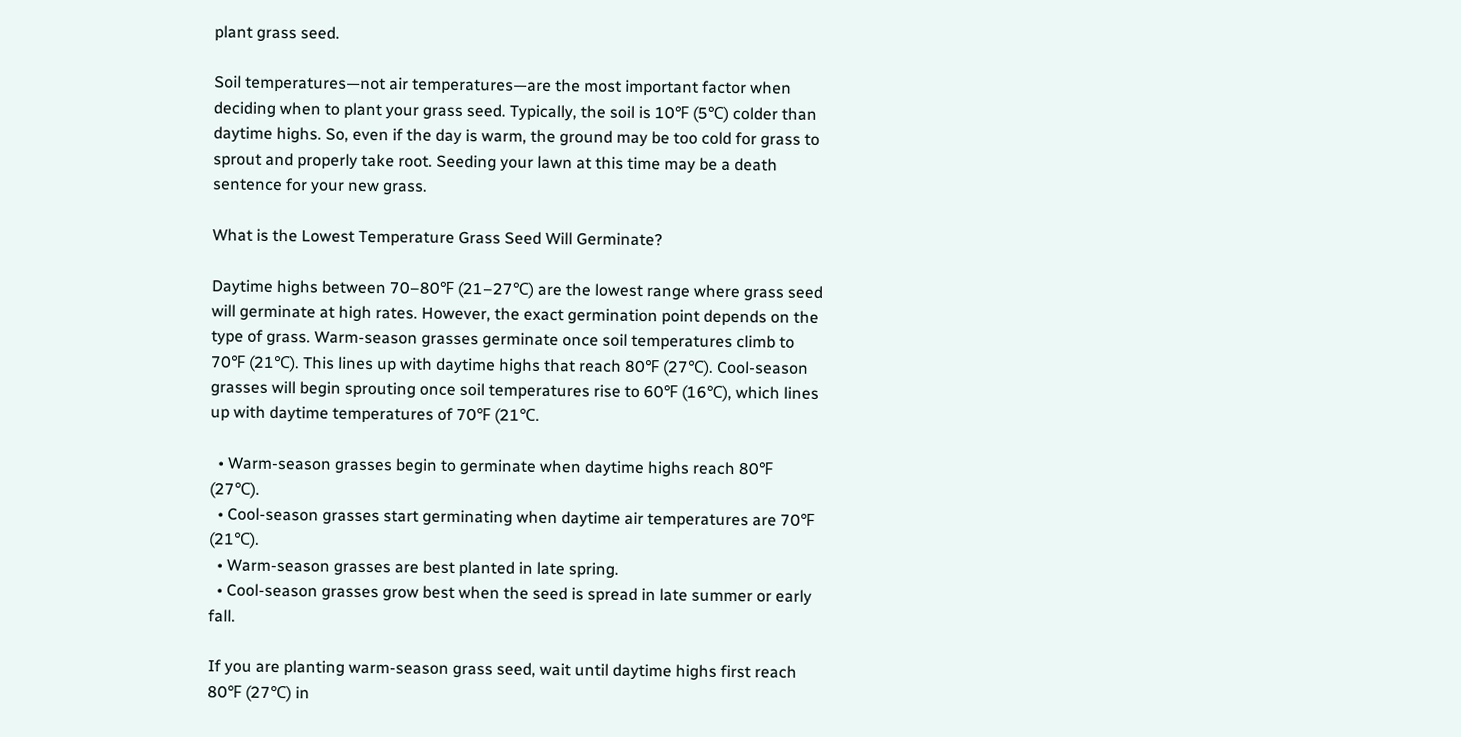plant grass seed.

Soil temperatures—not air temperatures—are the most important factor when deciding when to plant your grass seed. Typically, the soil is 10℉ (5℃) colder than daytime highs. So, even if the day is warm, the ground may be too cold for grass to sprout and properly take root. Seeding your lawn at this time may be a death sentence for your new grass.

What is the Lowest Temperature Grass Seed Will Germinate?

Daytime highs between 70–80℉ (21–27℃) are the lowest range where grass seed will germinate at high rates. However, the exact germination point depends on the type of grass. Warm-season grasses germinate once soil temperatures climb to 70℉ (21℃). This lines up with daytime highs that reach 80℉ (27℃). Cool-season grasses will begin sprouting once soil temperatures rise to 60℉ (16℃), which lines up with daytime temperatures of 70℉ (21℃.

  • Warm-season grasses begin to germinate when daytime highs reach 80℉ (27℃).
  • Cool-season grasses start germinating when daytime air temperatures are 70℉ (21℃).
  • Warm-season grasses are best planted in late spring.
  • Cool-season grasses grow best when the seed is spread in late summer or early fall.

If you are planting warm-season grass seed, wait until daytime highs first reach 80℉ (27℃) in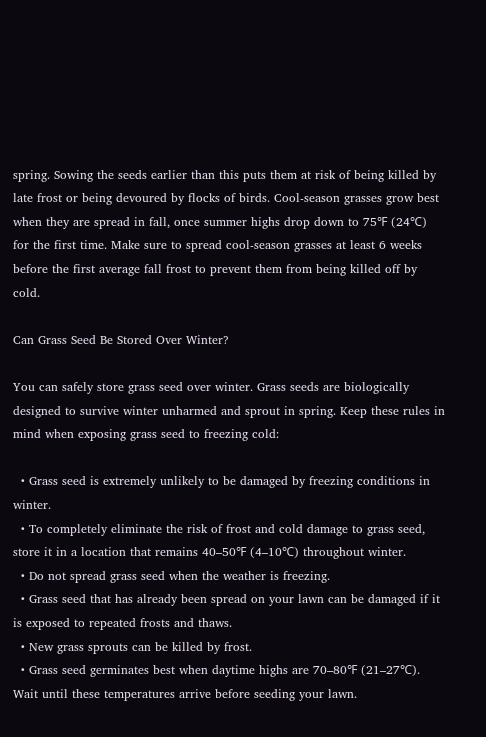spring. Sowing the seeds earlier than this puts them at risk of being killed by late frost or being devoured by flocks of birds. Cool-season grasses grow best when they are spread in fall, once summer highs drop down to 75℉ (24℃) for the first time. Make sure to spread cool-season grasses at least 6 weeks before the first average fall frost to prevent them from being killed off by cold.

Can Grass Seed Be Stored Over Winter?

You can safely store grass seed over winter. Grass seeds are biologically designed to survive winter unharmed and sprout in spring. Keep these rules in mind when exposing grass seed to freezing cold:

  • Grass seed is extremely unlikely to be damaged by freezing conditions in winter.
  • To completely eliminate the risk of frost and cold damage to grass seed, store it in a location that remains 40–50℉ (4–10℃) throughout winter.
  • Do not spread grass seed when the weather is freezing.
  • Grass seed that has already been spread on your lawn can be damaged if it is exposed to repeated frosts and thaws.
  • New grass sprouts can be killed by frost.
  • Grass seed germinates best when daytime highs are 70–80℉ (21–27℃). Wait until these temperatures arrive before seeding your lawn.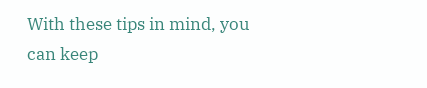With these tips in mind, you can keep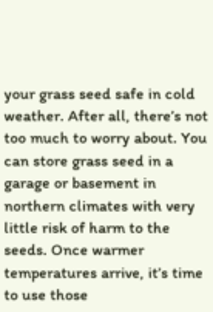your grass seed safe in cold weather. After all, there’s not too much to worry about. You can store grass seed in a garage or basement in northern climates with very little risk of harm to the seeds. Once warmer temperatures arrive, it’s time to use those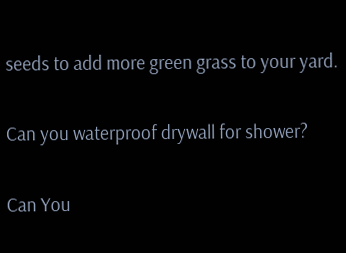seeds to add more green grass to your yard.

Can you waterproof drywall for shower?

Can You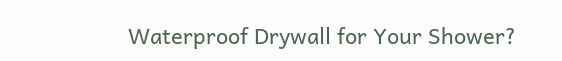Waterproof Drywall for Your Shower?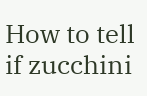How to tell if zucchini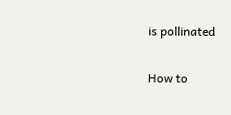is pollinated

How to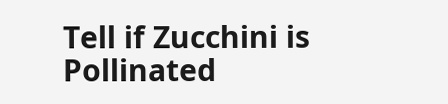Tell if Zucchini is Pollinated